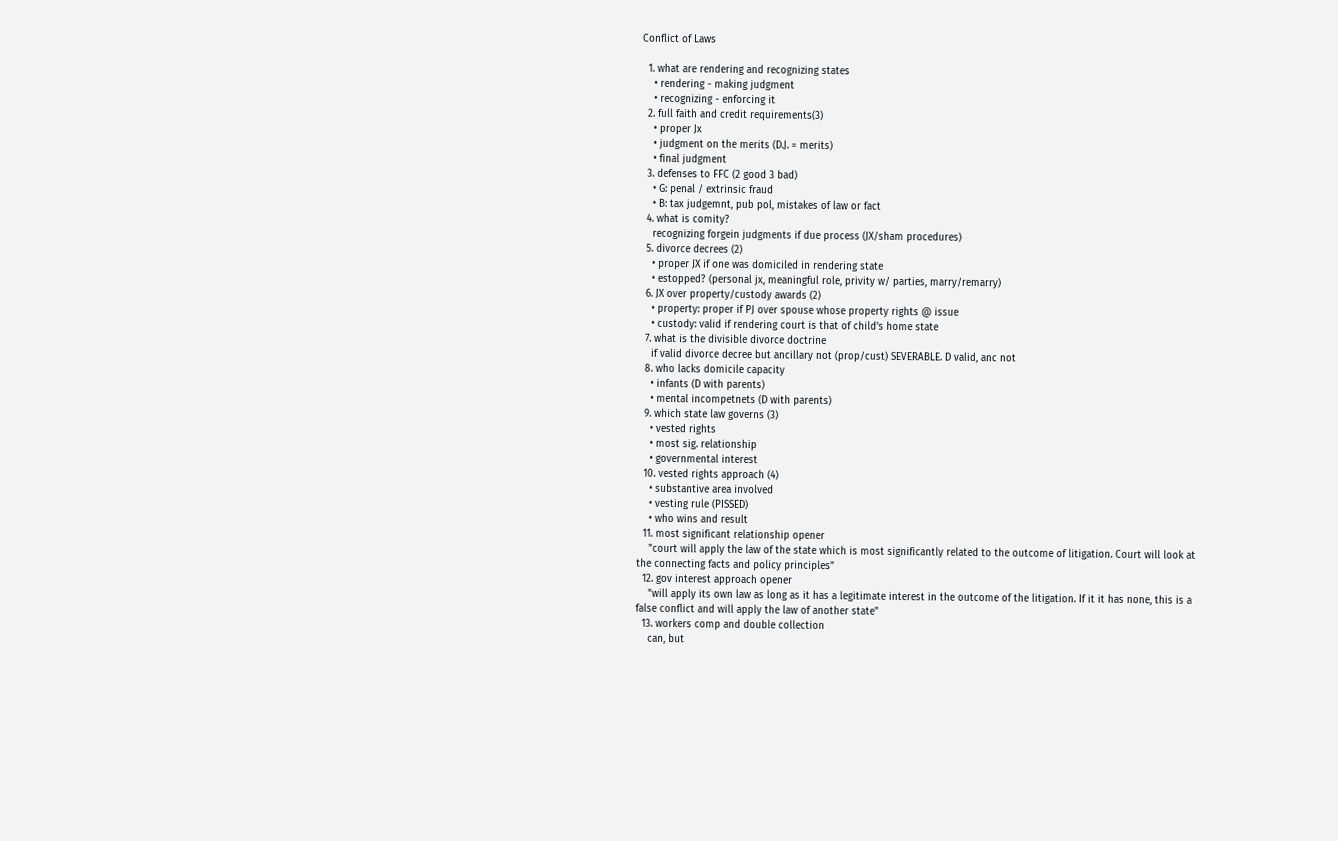Conflict of Laws

  1. what are rendering and recognizing states
    • rendering - making judgment
    • recognizing - enforcing it
  2. full faith and credit requirements(3)
    • proper Jx
    • judgment on the merits (D.J. = merits)
    • final judgment
  3. defenses to FFC (2 good 3 bad)
    • G: penal / extrinsic fraud
    • B: tax judgemnt, pub pol, mistakes of law or fact
  4. what is comity?
    recognizing forgein judgments if due process (JX/sham procedures)
  5. divorce decrees (2)
    • proper JX if one was domiciled in rendering state
    • estopped? (personal jx, meaningful role, privity w/ parties, marry/remarry)
  6. JX over property/custody awards (2)
    • property: proper if PJ over spouse whose property rights @ issue
    • custody: valid if rendering court is that of child's home state
  7. what is the divisible divorce doctrine
    if valid divorce decree but ancillary not (prop/cust) SEVERABLE. D valid, anc not
  8. who lacks domicile capacity
    • infants (D with parents)
    • mental incompetnets (D with parents)
  9. which state law governs (3)
    • vested rights
    • most sig. relationship
    • governmental interest
  10. vested rights approach (4)
    • substantive area involved
    • vesting rule (PISSED)
    • who wins and result
  11. most significant relationship opener
    "court will apply the law of the state which is most significantly related to the outcome of litigation. Court will look at the connecting facts and policy principles"
  12. gov interest approach opener
    "will apply its own law as long as it has a legitimate interest in the outcome of the litigation. If it it has none, this is a false conflict and will apply the law of another state"
  13. workers comp and double collection
    can, but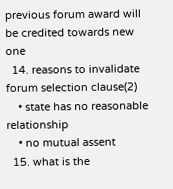previous forum award will be credited towards new one
  14. reasons to invalidate forum selection clause(2)
    • state has no reasonable relationship
    • no mutual assent
  15. what is the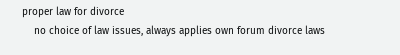proper law for divorce
    no choice of law issues, always applies own forum divorce laws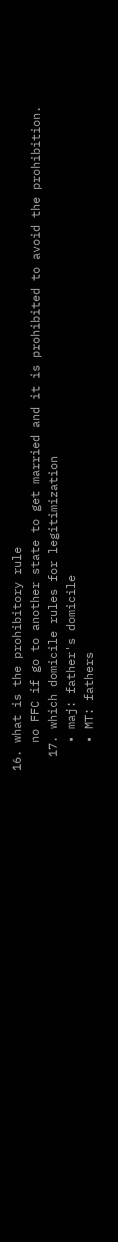16. what is the prohibitory rule
    no FFC if go to another state to get married and it is prohibited to avoid the prohibition.
  17. which domicile rules for legitimization
    • maj: father's domicile
    • MT: fathers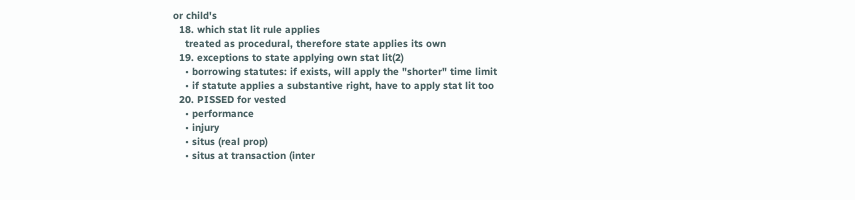or child's
  18. which stat lit rule applies
    treated as procedural, therefore state applies its own
  19. exceptions to state applying own stat lit(2)
    • borrowing statutes: if exists, will apply the "shorter" time limit
    • if statute applies a substantive right, have to apply stat lit too
  20. PISSED for vested
    • performance
    • injury
    • situs (real prop)
    • situs at transaction (inter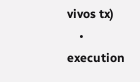vivos tx)
    • execution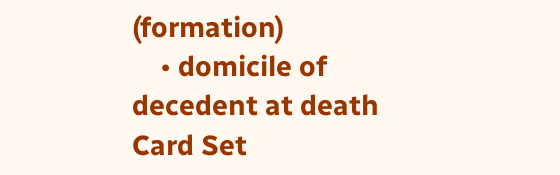(formation)
    • domicile of decedent at death
Card Set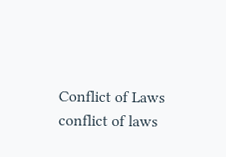Conflict of Laws
conflict of laws